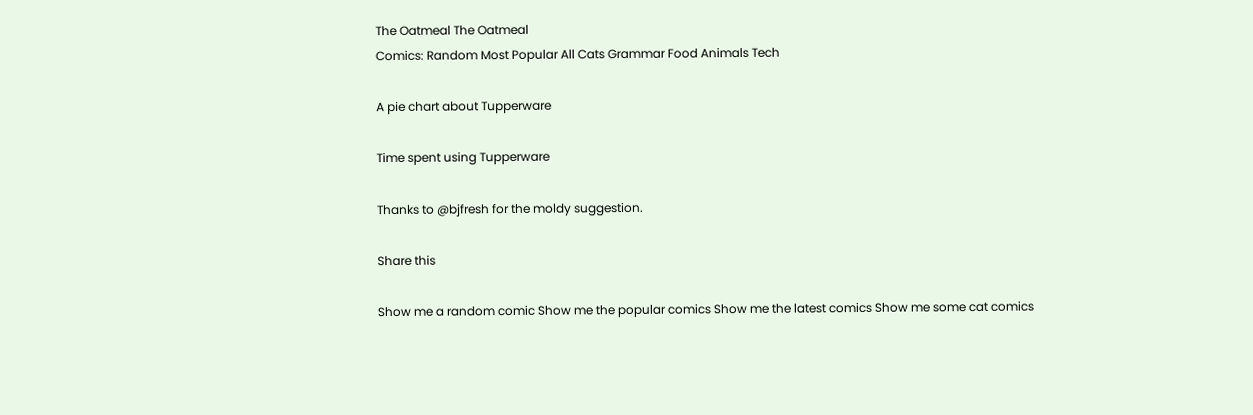The Oatmeal The Oatmeal
Comics: Random Most Popular All Cats Grammar Food Animals Tech

A pie chart about Tupperware

Time spent using Tupperware

Thanks to @bjfresh for the moldy suggestion.

Share this

Show me a random comic Show me the popular comics Show me the latest comics Show me some cat comics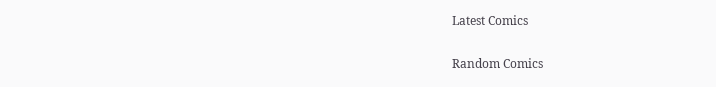Latest Comics

Random Comics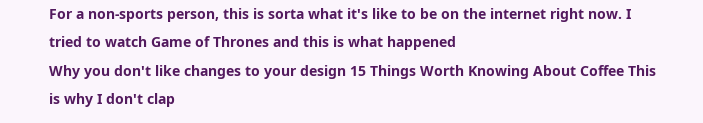For a non-sports person, this is sorta what it's like to be on the internet right now. I tried to watch Game of Thrones and this is what happened
Why you don't like changes to your design 15 Things Worth Knowing About Coffee This is why I don't clap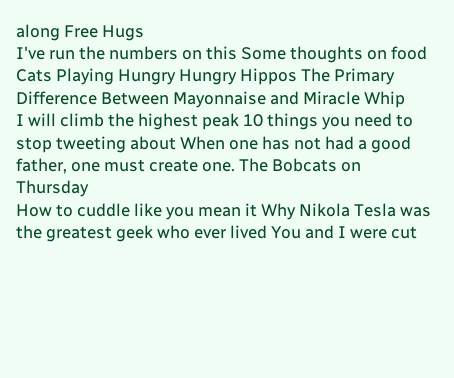along Free Hugs
I've run the numbers on this Some thoughts on food Cats Playing Hungry Hungry Hippos The Primary Difference Between Mayonnaise and Miracle Whip
I will climb the highest peak 10 things you need to stop tweeting about When one has not had a good father, one must create one. The Bobcats on Thursday
How to cuddle like you mean it Why Nikola Tesla was the greatest geek who ever lived You and I were cut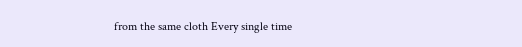from the same cloth Every single time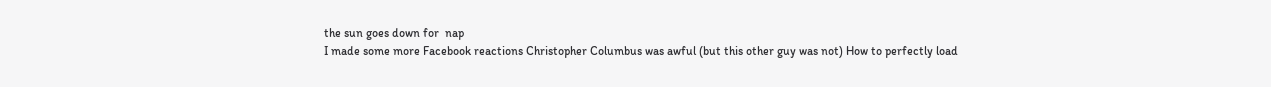the sun goes down for  nap
I made some more Facebook reactions Christopher Columbus was awful (but this other guy was not) How to perfectly load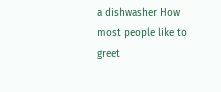a dishwasher How most people like to greet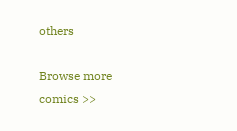others

Browse more comics >>